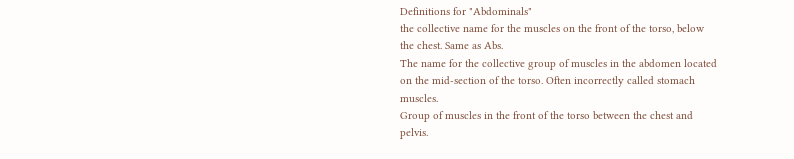Definitions for "Abdominals"
the collective name for the muscles on the front of the torso, below the chest. Same as Abs.
The name for the collective group of muscles in the abdomen located on the mid-section of the torso. Often incorrectly called stomach muscles.
Group of muscles in the front of the torso between the chest and pelvis.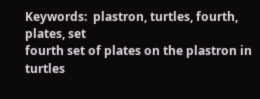Keywords:  plastron, turtles, fourth, plates, set
fourth set of plates on the plastron in turtles